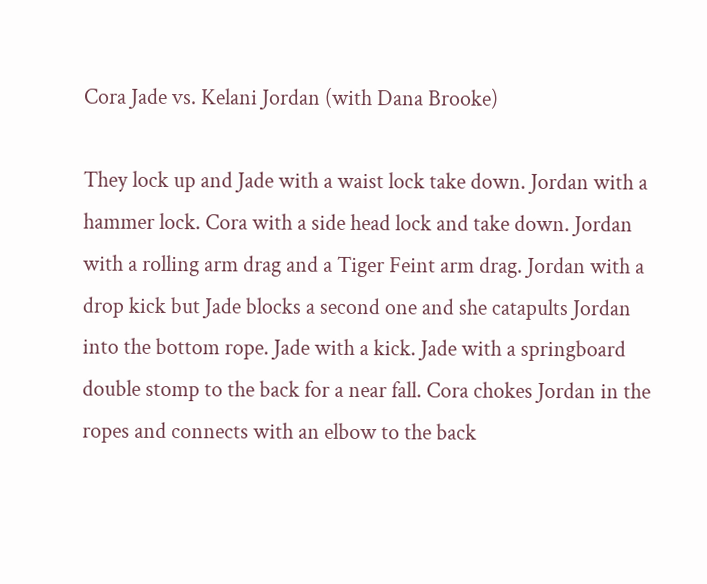Cora Jade vs. Kelani Jordan (with Dana Brooke)

They lock up and Jade with a waist lock take down. Jordan with a hammer lock. Cora with a side head lock and take down. Jordan with a rolling arm drag and a Tiger Feint arm drag. Jordan with a drop kick but Jade blocks a second one and she catapults Jordan into the bottom rope. Jade with a kick. Jade with a springboard double stomp to the back for a near fall. Cora chokes Jordan in the ropes and connects with an elbow to the back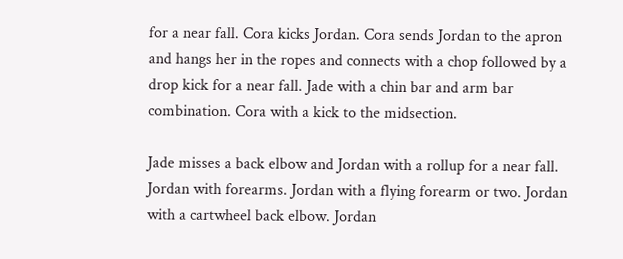for a near fall. Cora kicks Jordan. Cora sends Jordan to the apron and hangs her in the ropes and connects with a chop followed by a drop kick for a near fall. Jade with a chin bar and arm bar combination. Cora with a kick to the midsection.

Jade misses a back elbow and Jordan with a rollup for a near fall. Jordan with forearms. Jordan with a flying forearm or two. Jordan with a cartwheel back elbow. Jordan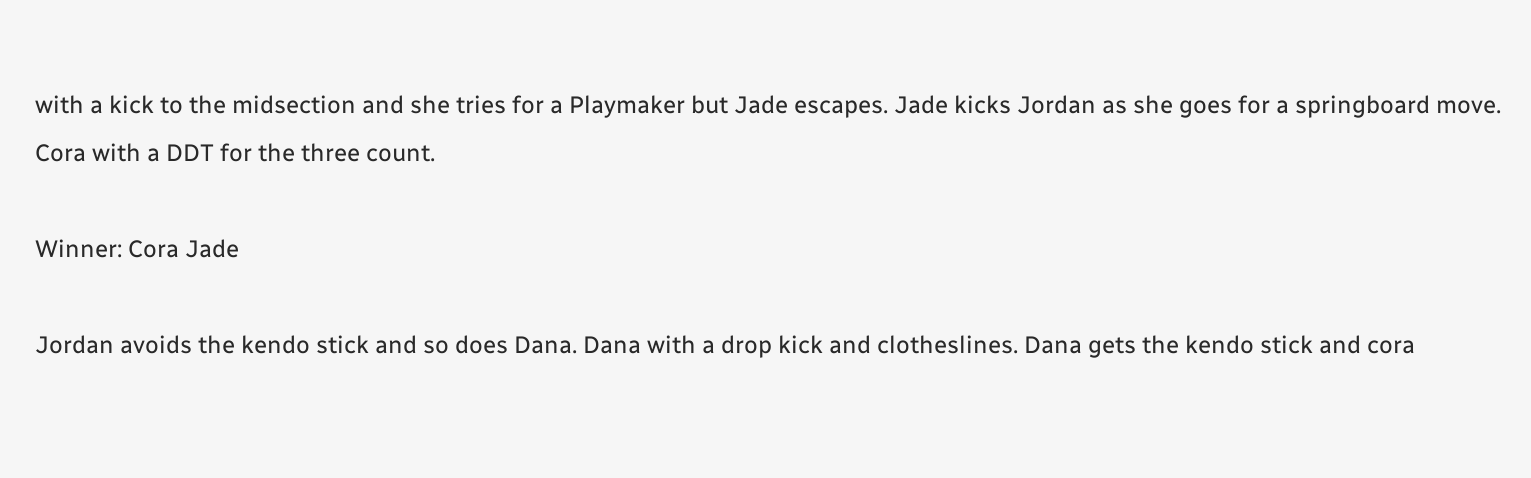with a kick to the midsection and she tries for a Playmaker but Jade escapes. Jade kicks Jordan as she goes for a springboard move. Cora with a DDT for the three count.

Winner: Cora Jade

Jordan avoids the kendo stick and so does Dana. Dana with a drop kick and clotheslines. Dana gets the kendo stick and cora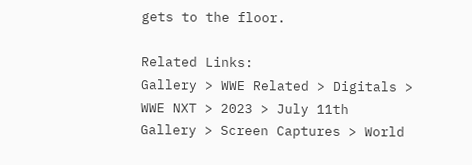gets to the floor.

Related Links:
Gallery > WWE Related > Digitals > WWE NXT > 2023 > July 11th
Gallery > Screen Captures > World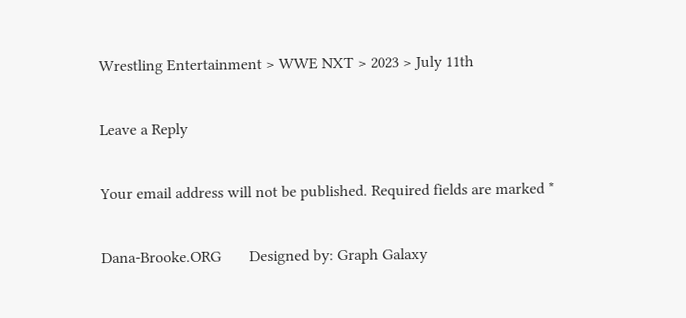Wrestling Entertainment > WWE NXT > 2023 > July 11th

Leave a Reply

Your email address will not be published. Required fields are marked *

Dana-Brooke.ORG       Designed by: Graph Galaxy